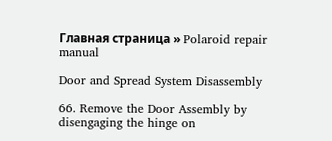Главная страница » Polaroid repair manual

Door and Spread System Disassembly

66. Remove the Door Assembly by disengaging the hinge on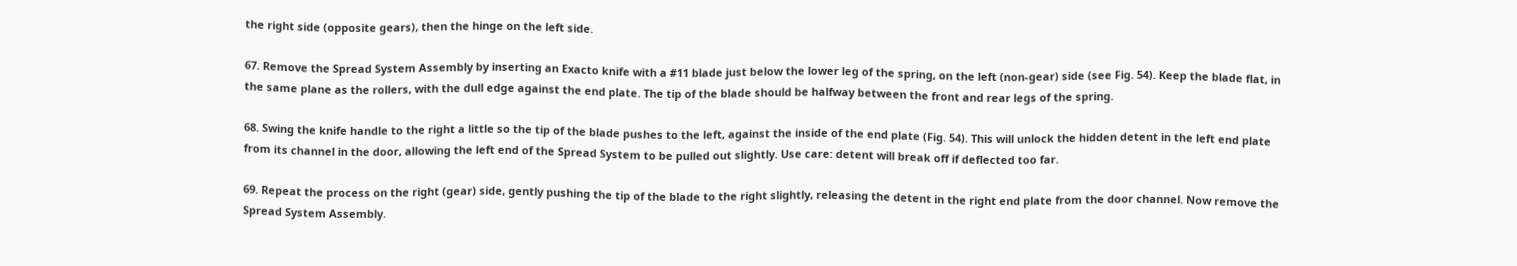the right side (opposite gears), then the hinge on the left side.

67. Remove the Spread System Assembly by inserting an Exacto knife with a #11 blade just below the lower leg of the spring, on the left (non-gear) side (see Fig. 54). Keep the blade flat, in the same plane as the rollers, with the dull edge against the end plate. The tip of the blade should be halfway between the front and rear legs of the spring.

68. Swing the knife handle to the right a little so the tip of the blade pushes to the left, against the inside of the end plate (Fig. 54). This will unlock the hidden detent in the left end plate from its channel in the door, allowing the left end of the Spread System to be pulled out slightly. Use care: detent will break off if deflected too far.

69. Repeat the process on the right (gear) side, gently pushing the tip of the blade to the right slightly, releasing the detent in the right end plate from the door channel. Now remove the Spread System Assembly.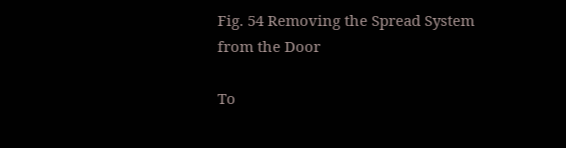Fig. 54 Removing the Spread System from the Door

To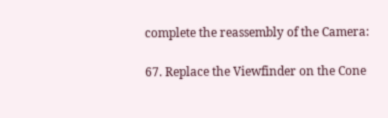complete the reassembly of the Camera:

67. Replace the Viewfinder on the Cone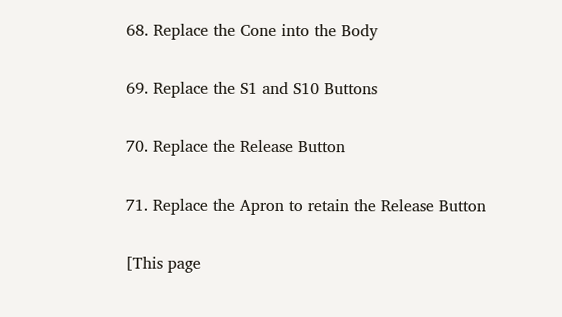68. Replace the Cone into the Body

69. Replace the S1 and S10 Buttons

70. Replace the Release Button

71. Replace the Apron to retain the Release Button

[This page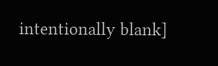intentionally blank]